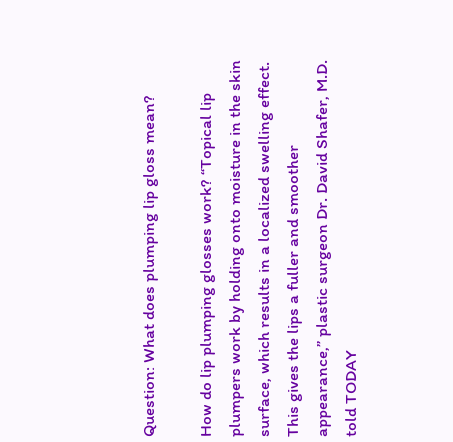Question: What does plumping lip gloss mean?

How do lip plumping glosses work? “Topical lip plumpers work by holding onto moisture in the skin surface, which results in a localized swelling effect. This gives the lips a fuller and smoother appearance,” plastic surgeon Dr. David Shafer, M.D. told TODAY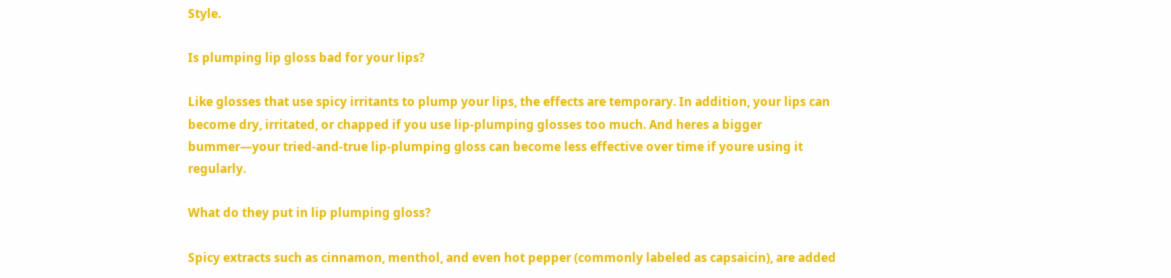Style.

Is plumping lip gloss bad for your lips?

Like glosses that use spicy irritants to plump your lips, the effects are temporary. In addition, your lips can become dry, irritated, or chapped if you use lip-plumping glosses too much. And heres a bigger bummer—your tried-and-true lip-plumping gloss can become less effective over time if youre using it regularly.

What do they put in lip plumping gloss?

Spicy extracts such as cinnamon, menthol, and even hot pepper (commonly labeled as capsaicin), are added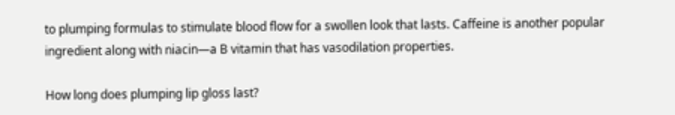to plumping formulas to stimulate blood flow for a swollen look that lasts. Caffeine is another popular ingredient along with niacin—a B vitamin that has vasodilation properties.

How long does plumping lip gloss last?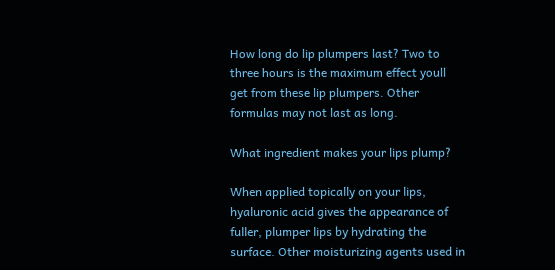How long do lip plumpers last? Two to three hours is the maximum effect youll get from these lip plumpers. Other formulas may not last as long.

What ingredient makes your lips plump?

When applied topically on your lips, hyaluronic acid gives the appearance of fuller, plumper lips by hydrating the surface. Other moisturizing agents used in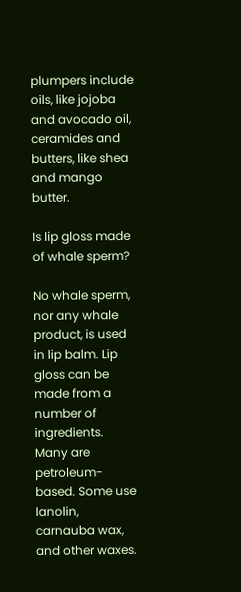plumpers include oils, like jojoba and avocado oil, ceramides and butters, like shea and mango butter.

Is lip gloss made of whale sperm?

No whale sperm, nor any whale product, is used in lip balm. Lip gloss can be made from a number of ingredients. Many are petroleum-based. Some use lanolin, carnauba wax, and other waxes.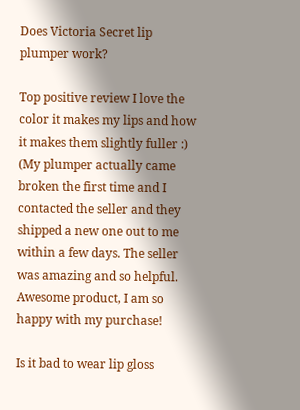Does Victoria Secret lip plumper work?

Top positive review I love the color it makes my lips and how it makes them slightly fuller :) (My plumper actually came broken the first time and I contacted the seller and they shipped a new one out to me within a few days. The seller was amazing and so helpful. Awesome product, I am so happy with my purchase!

Is it bad to wear lip gloss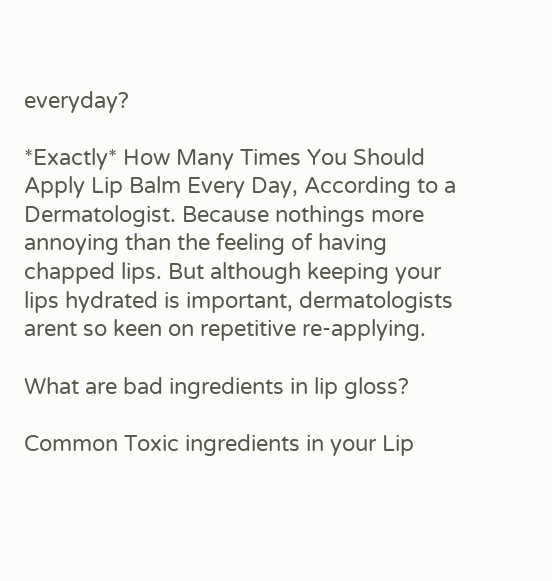everyday?

*Exactly* How Many Times You Should Apply Lip Balm Every Day, According to a Dermatologist. Because nothings more annoying than the feeling of having chapped lips. But although keeping your lips hydrated is important, dermatologists arent so keen on repetitive re-applying.

What are bad ingredients in lip gloss?

Common Toxic ingredients in your Lip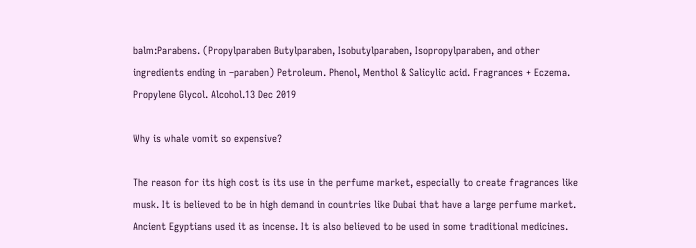balm:Parabens. (Propylparaben Butylparaben, Isobutylparaben, Isopropylparaben, and other ingredients ending in –paraben) Petroleum. Phenol, Menthol & Salicylic acid. Fragrances + Eczema. Propylene Glycol. Alcohol.13 Dec 2019

Why is whale vomit so expensive?

The reason for its high cost is its use in the perfume market, especially to create fragrances like musk. It is believed to be in high demand in countries like Dubai that have a large perfume market. Ancient Egyptians used it as incense. It is also believed to be used in some traditional medicines.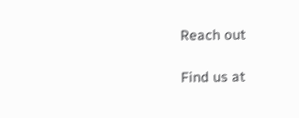Reach out

Find us at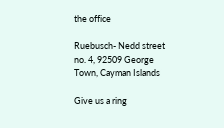the office

Ruebusch- Nedd street no. 4, 92509 George Town, Cayman Islands

Give us a ring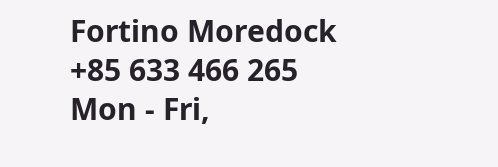Fortino Moredock
+85 633 466 265
Mon - Fri,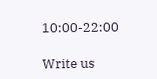10:00-22:00

Write us